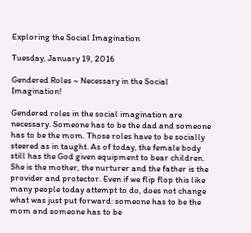Exploring the Social Imagination

Tuesday, January 19, 2016

Gendered Roles ~ Necessary in the Social Imagination!

Gendered roles in the social imagination are necessary. Someone has to be the dad and someone has to be the mom. Those roles have to be socially steered as in taught. As of today, the female body still has the God given equipment to bear children. She is the mother, the nurturer and the father is the provider and protector. Even if we flip flop this like many people today attempt to do, does not change what was just put forward: someone has to be the mom and someone has to be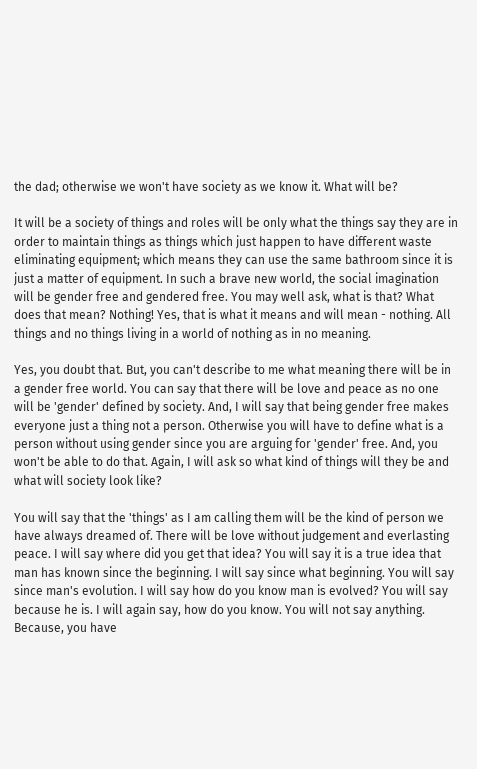the dad; otherwise we won't have society as we know it. What will be?

It will be a society of things and roles will be only what the things say they are in order to maintain things as things which just happen to have different waste eliminating equipment; which means they can use the same bathroom since it is just a matter of equipment. In such a brave new world, the social imagination will be gender free and gendered free. You may well ask, what is that? What does that mean? Nothing! Yes, that is what it means and will mean - nothing. All things and no things living in a world of nothing as in no meaning.

Yes, you doubt that. But, you can't describe to me what meaning there will be in a gender free world. You can say that there will be love and peace as no one will be 'gender' defined by society. And, I will say that being gender free makes everyone just a thing not a person. Otherwise you will have to define what is a person without using gender since you are arguing for 'gender' free. And, you won't be able to do that. Again, I will ask so what kind of things will they be and what will society look like?

You will say that the 'things' as I am calling them will be the kind of person we have always dreamed of. There will be love without judgement and everlasting peace. I will say where did you get that idea? You will say it is a true idea that man has known since the beginning. I will say since what beginning. You will say since man's evolution. I will say how do you know man is evolved? You will say because he is. I will again say, how do you know. You will not say anything. Because, you have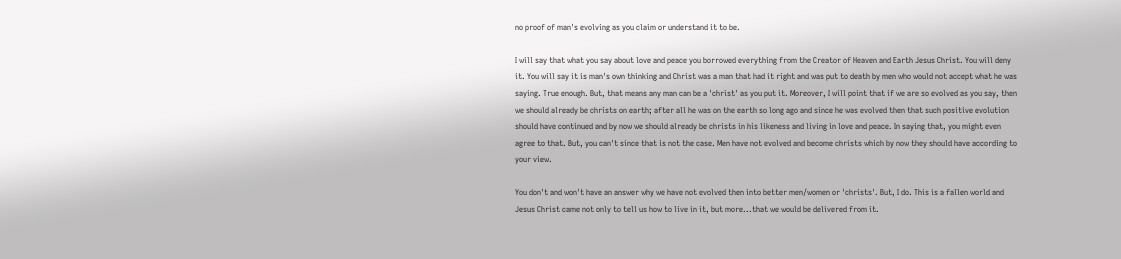no proof of man's evolving as you claim or understand it to be.

I will say that what you say about love and peace you borrowed everything from the Creator of Heaven and Earth Jesus Christ. You will deny it. You will say it is man's own thinking and Christ was a man that had it right and was put to death by men who would not accept what he was saying. True enough. But, that means any man can be a 'christ' as you put it. Moreover, I will point that if we are so evolved as you say, then we should already be christs on earth; after all he was on the earth so long ago and since he was evolved then that such positive evolution should have continued and by now we should already be christs in his likeness and living in love and peace. In saying that, you might even agree to that. But, you can't since that is not the case. Men have not evolved and become christs which by now they should have according to your view.

You don't and won't have an answer why we have not evolved then into better men/women or 'christs'. But, I do. This is a fallen world and Jesus Christ came not only to tell us how to live in it, but more...that we would be delivered from it.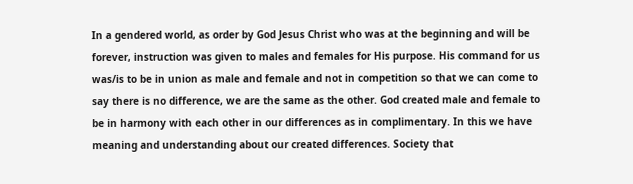In a gendered world, as order by God Jesus Christ who was at the beginning and will be forever, instruction was given to males and females for His purpose. His command for us was/is to be in union as male and female and not in competition so that we can come to say there is no difference, we are the same as the other. God created male and female to be in harmony with each other in our differences as in complimentary. In this we have meaning and understanding about our created differences. Society that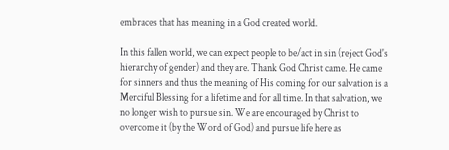embraces that has meaning in a God created world.

In this fallen world, we can expect people to be/act in sin (reject God's hierarchy of gender) and they are. Thank God Christ came. He came for sinners and thus the meaning of His coming for our salvation is a Merciful Blessing for a lifetime and for all time. In that salvation, we no longer wish to pursue sin. We are encouraged by Christ to overcome it (by the Word of God) and pursue life here as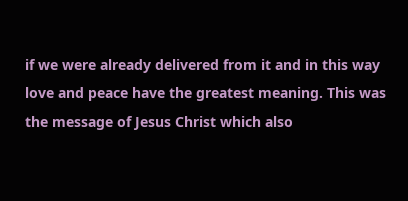if we were already delivered from it and in this way love and peace have the greatest meaning. This was the message of Jesus Christ which also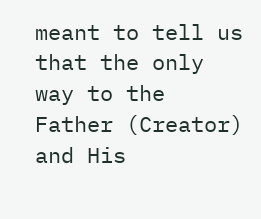meant to tell us that the only way to the Father (Creator) and His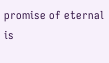promise of eternal is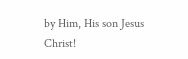by Him, His son Jesus Christ!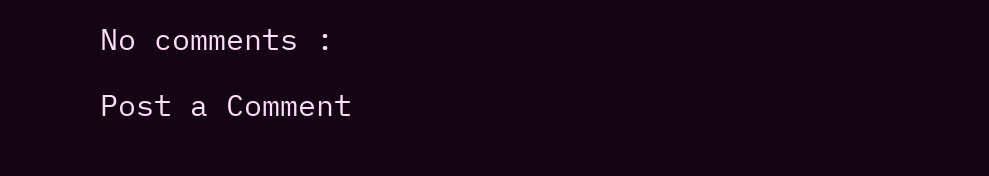No comments :

Post a Comment